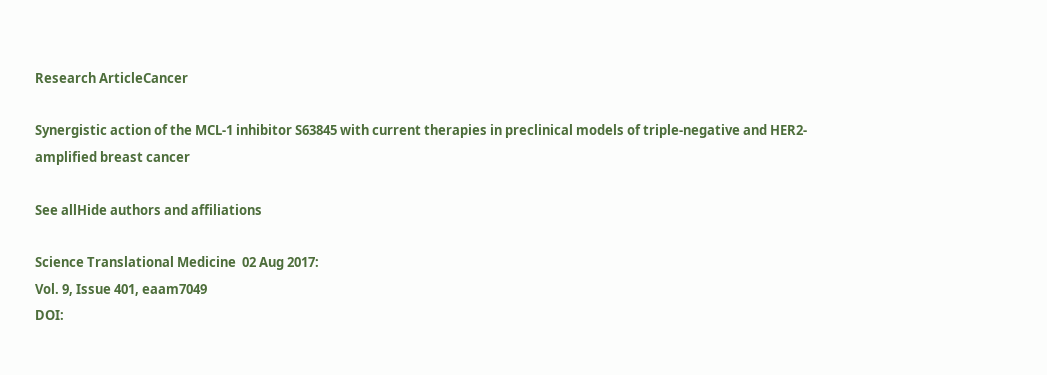Research ArticleCancer

Synergistic action of the MCL-1 inhibitor S63845 with current therapies in preclinical models of triple-negative and HER2-amplified breast cancer

See allHide authors and affiliations

Science Translational Medicine  02 Aug 2017:
Vol. 9, Issue 401, eaam7049
DOI: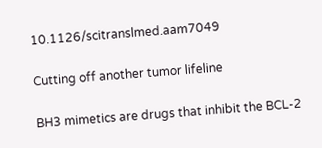10.1126/scitranslmed.aam7049

Cutting off another tumor lifeline

BH3 mimetics are drugs that inhibit the BCL-2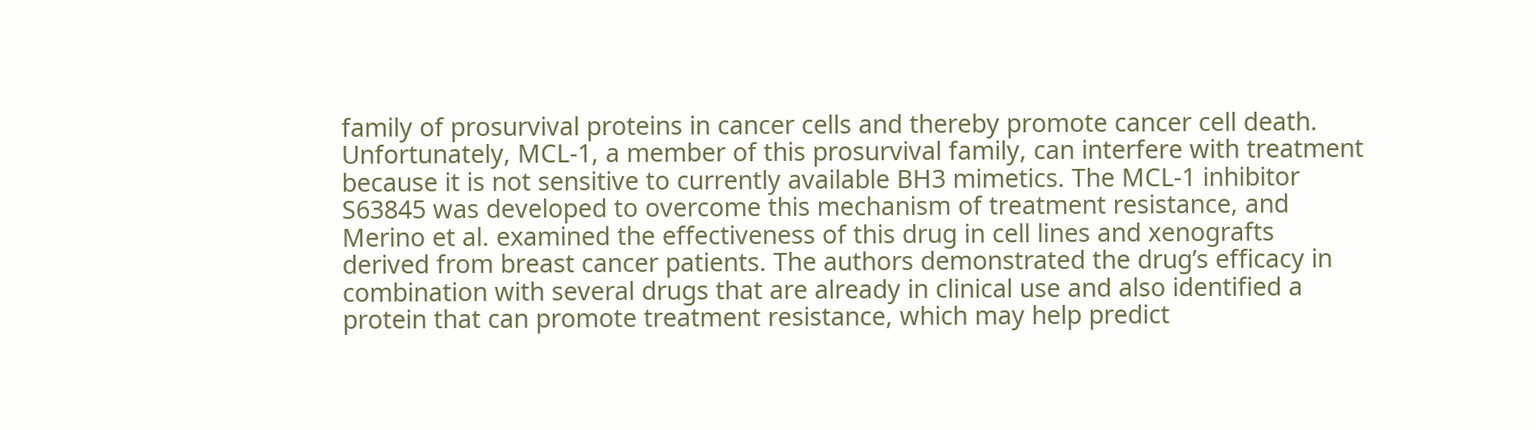family of prosurvival proteins in cancer cells and thereby promote cancer cell death. Unfortunately, MCL-1, a member of this prosurvival family, can interfere with treatment because it is not sensitive to currently available BH3 mimetics. The MCL-1 inhibitor S63845 was developed to overcome this mechanism of treatment resistance, and Merino et al. examined the effectiveness of this drug in cell lines and xenografts derived from breast cancer patients. The authors demonstrated the drug’s efficacy in combination with several drugs that are already in clinical use and also identified a protein that can promote treatment resistance, which may help predict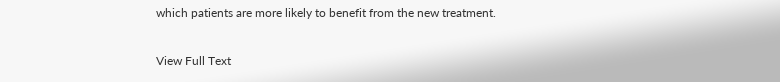which patients are more likely to benefit from the new treatment.

View Full Text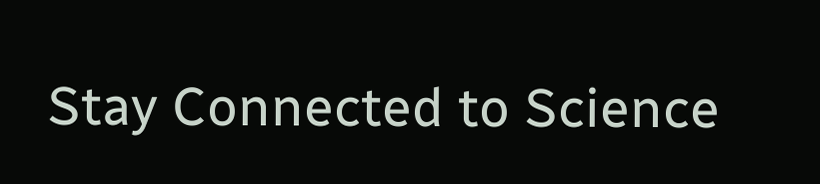Stay Connected to Science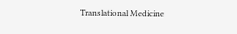Translational Medicine